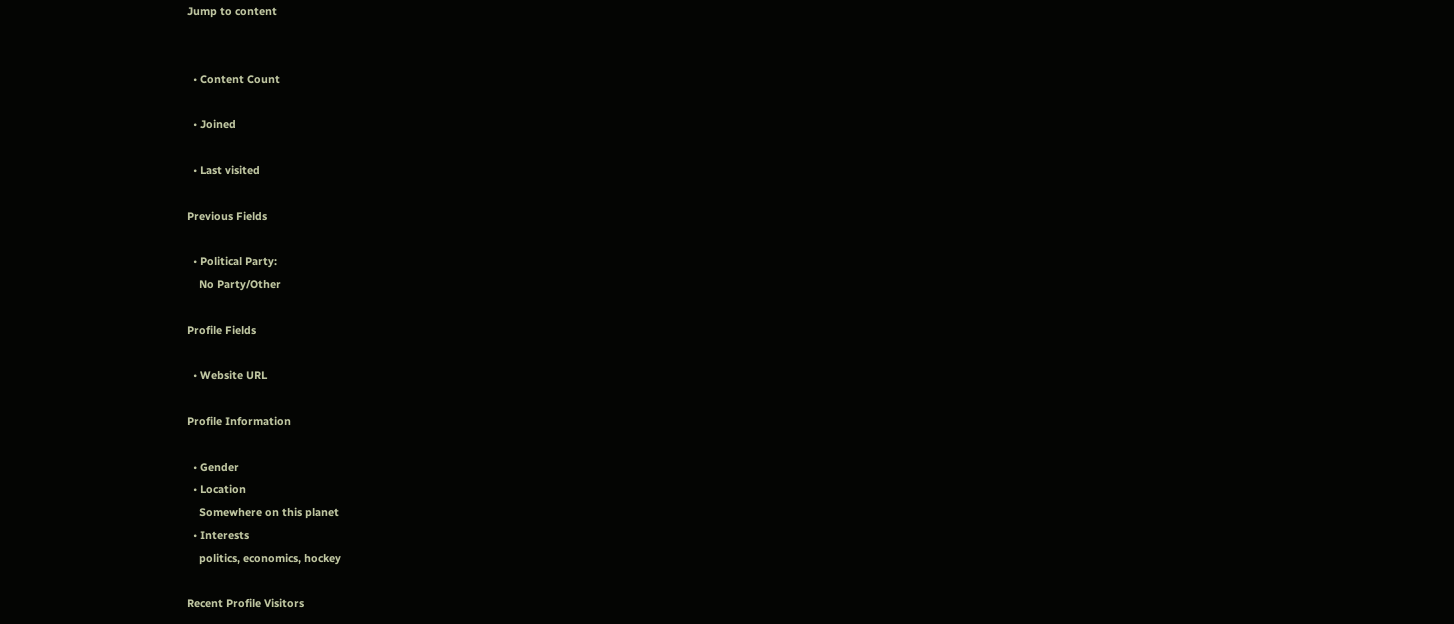Jump to content


  • Content Count

  • Joined

  • Last visited

Previous Fields

  • Political Party:
    No Party/Other

Profile Fields

  • Website URL

Profile Information

  • Gender
  • Location
    Somewhere on this planet
  • Interests
    politics, economics, hockey

Recent Profile Visitors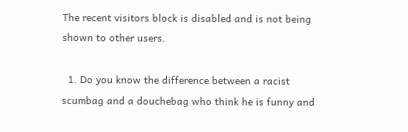The recent visitors block is disabled and is not being shown to other users.

  1. Do you know the difference between a racist scumbag and a douchebag who think he is funny and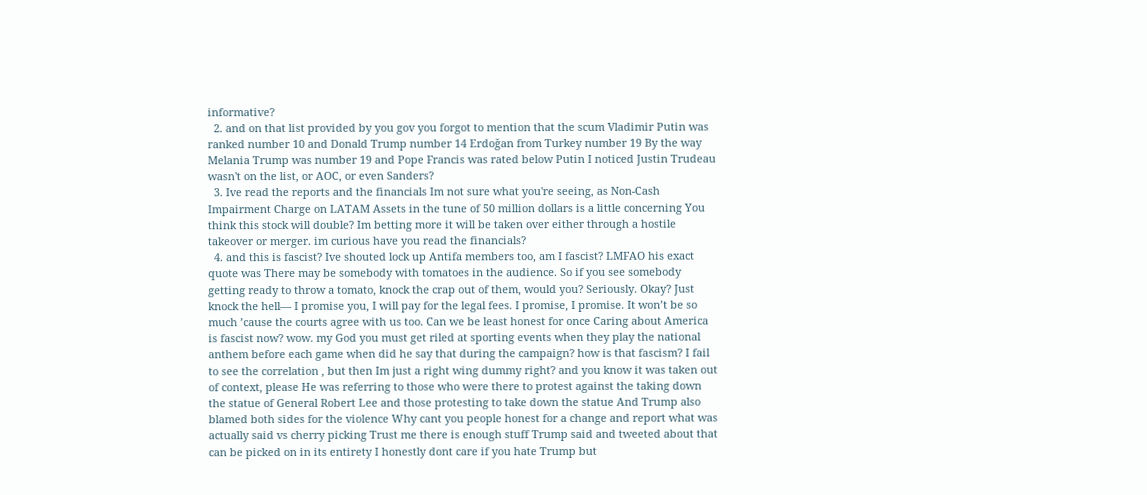informative?
  2. and on that list provided by you gov you forgot to mention that the scum Vladimir Putin was ranked number 10 and Donald Trump number 14 Erdoğan from Turkey number 19 By the way Melania Trump was number 19 and Pope Francis was rated below Putin I noticed Justin Trudeau wasn't on the list, or AOC, or even Sanders?
  3. Ive read the reports and the financials Im not sure what you're seeing, as Non-Cash Impairment Charge on LATAM Assets in the tune of 50 million dollars is a little concerning You think this stock will double? Im betting more it will be taken over either through a hostile takeover or merger. im curious have you read the financials?
  4. and this is fascist? Ive shouted lock up Antifa members too, am I fascist? LMFAO his exact quote was There may be somebody with tomatoes in the audience. So if you see somebody getting ready to throw a tomato, knock the crap out of them, would you? Seriously. Okay? Just knock the hell— I promise you, I will pay for the legal fees. I promise, I promise. It won’t be so much ’cause the courts agree with us too. Can we be least honest for once Caring about America is fascist now? wow. my God you must get riled at sporting events when they play the national anthem before each game when did he say that during the campaign? how is that fascism? I fail to see the correlation , but then Im just a right wing dummy right? and you know it was taken out of context, please He was referring to those who were there to protest against the taking down the statue of General Robert Lee and those protesting to take down the statue And Trump also blamed both sides for the violence Why cant you people honest for a change and report what was actually said vs cherry picking Trust me there is enough stuff Trump said and tweeted about that can be picked on in its entirety I honestly dont care if you hate Trump but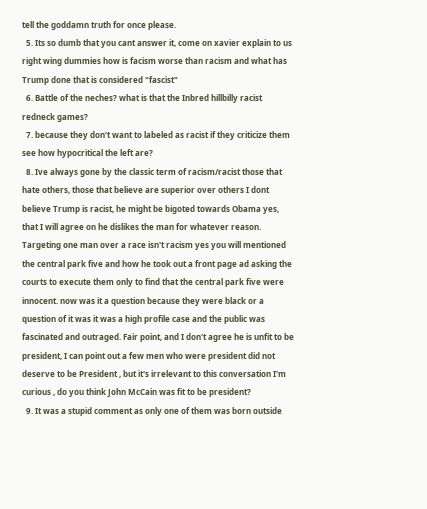tell the goddamn truth for once please.
  5. Its so dumb that you cant answer it, come on xavier explain to us right wing dummies how is facism worse than racism and what has Trump done that is considered "fascist"
  6. Battle of the neches? what is that the Inbred hillbilly racist redneck games?
  7. because they don't want to labeled as racist if they criticize them see how hypocritical the left are?
  8. Ive always gone by the classic term of racism/racist those that hate others, those that believe are superior over others I dont believe Trump is racist, he might be bigoted towards Obama yes, that I will agree on he dislikes the man for whatever reason. Targeting one man over a race isn't racism yes you will mentioned the central park five and how he took out a front page ad asking the courts to execute them only to find that the central park five were innocent. now was it a question because they were black or a question of it was it was a high profile case and the public was fascinated and outraged. Fair point, and I don't agree he is unfit to be president, I can point out a few men who were president did not deserve to be President , but it's irrelevant to this conversation I'm curious , do you think John McCain was fit to be president?
  9. It was a stupid comment as only one of them was born outside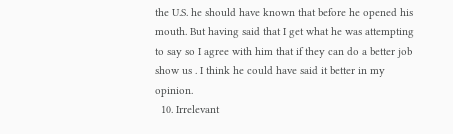the U.S. he should have known that before he opened his mouth. But having said that I get what he was attempting to say so I agree with him that if they can do a better job show us . I think he could have said it better in my opinion.
  10. Irrelevant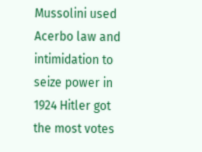Mussolini used Acerbo law and intimidation to seize power in 1924 Hitler got the most votes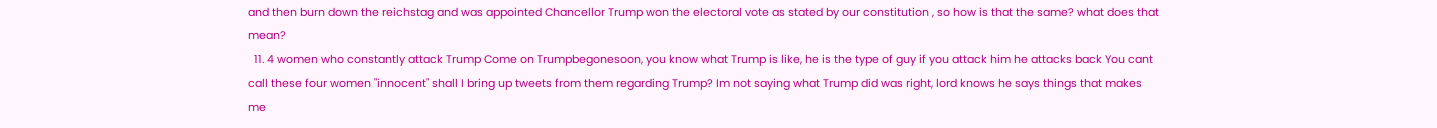and then burn down the reichstag and was appointed Chancellor Trump won the electoral vote as stated by our constitution , so how is that the same? what does that mean?
  11. 4 women who constantly attack Trump Come on Trumpbegonesoon, you know what Trump is like, he is the type of guy if you attack him he attacks back You cant call these four women "innocent" shall I bring up tweets from them regarding Trump? Im not saying what Trump did was right, lord knows he says things that makes me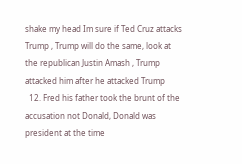shake my head Im sure if Ted Cruz attacks Trump , Trump will do the same, look at the republican Justin Amash , Trump attacked him after he attacked Trump
  12. Fred his father took the brunt of the accusation not Donald, Donald was president at the time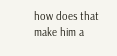how does that make him a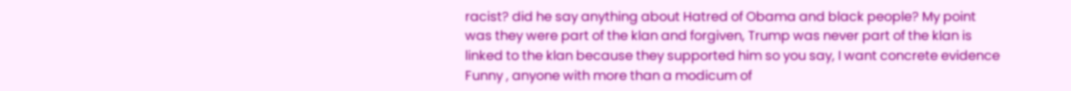racist? did he say anything about Hatred of Obama and black people? My point was they were part of the klan and forgiven, Trump was never part of the klan is linked to the klan because they supported him so you say, I want concrete evidence Funny , anyone with more than a modicum of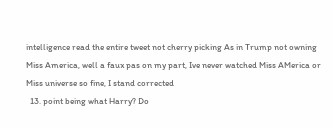intelligence read the entire tweet not cherry picking As in Trump not owning Miss America, well a faux pas on my part, Ive never watched Miss AMerica or Miss universe so fine, I stand corrected
  13. point being what Harry? Do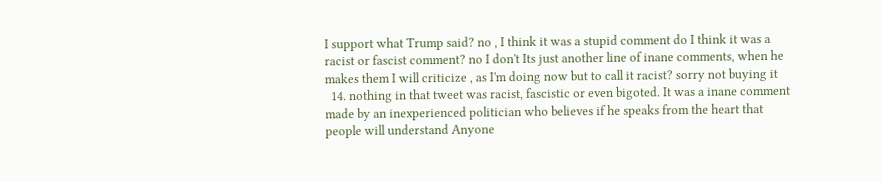I support what Trump said? no , I think it was a stupid comment do I think it was a racist or fascist comment? no I don't Its just another line of inane comments, when he makes them I will criticize , as I'm doing now but to call it racist? sorry not buying it
  14. nothing in that tweet was racist, fascistic or even bigoted. It was a inane comment made by an inexperienced politician who believes if he speaks from the heart that people will understand Anyone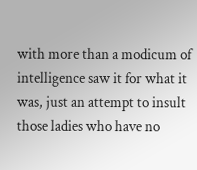with more than a modicum of intelligence saw it for what it was, just an attempt to insult those ladies who have no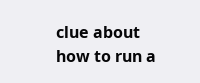clue about how to run a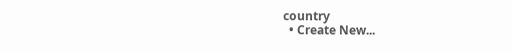country
  • Create New...